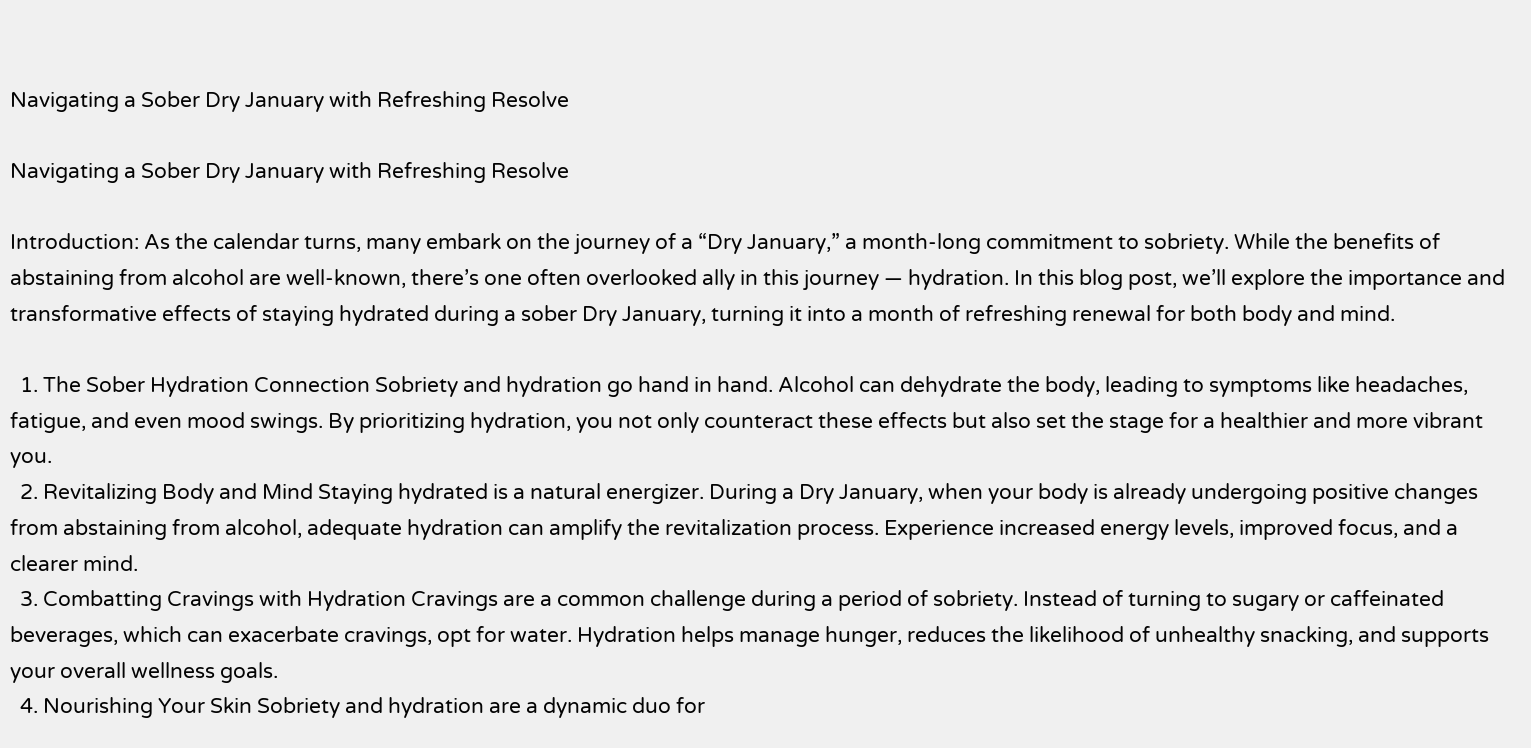Navigating a Sober Dry January with Refreshing Resolve

Navigating a Sober Dry January with Refreshing Resolve

Introduction: As the calendar turns, many embark on the journey of a “Dry January,” a month-long commitment to sobriety. While the benefits of abstaining from alcohol are well-known, there’s one often overlooked ally in this journey — hydration. In this blog post, we’ll explore the importance and transformative effects of staying hydrated during a sober Dry January, turning it into a month of refreshing renewal for both body and mind.

  1. The Sober Hydration Connection Sobriety and hydration go hand in hand. Alcohol can dehydrate the body, leading to symptoms like headaches, fatigue, and even mood swings. By prioritizing hydration, you not only counteract these effects but also set the stage for a healthier and more vibrant you.
  2. Revitalizing Body and Mind Staying hydrated is a natural energizer. During a Dry January, when your body is already undergoing positive changes from abstaining from alcohol, adequate hydration can amplify the revitalization process. Experience increased energy levels, improved focus, and a clearer mind.
  3. Combatting Cravings with Hydration Cravings are a common challenge during a period of sobriety. Instead of turning to sugary or caffeinated beverages, which can exacerbate cravings, opt for water. Hydration helps manage hunger, reduces the likelihood of unhealthy snacking, and supports your overall wellness goals.
  4. Nourishing Your Skin Sobriety and hydration are a dynamic duo for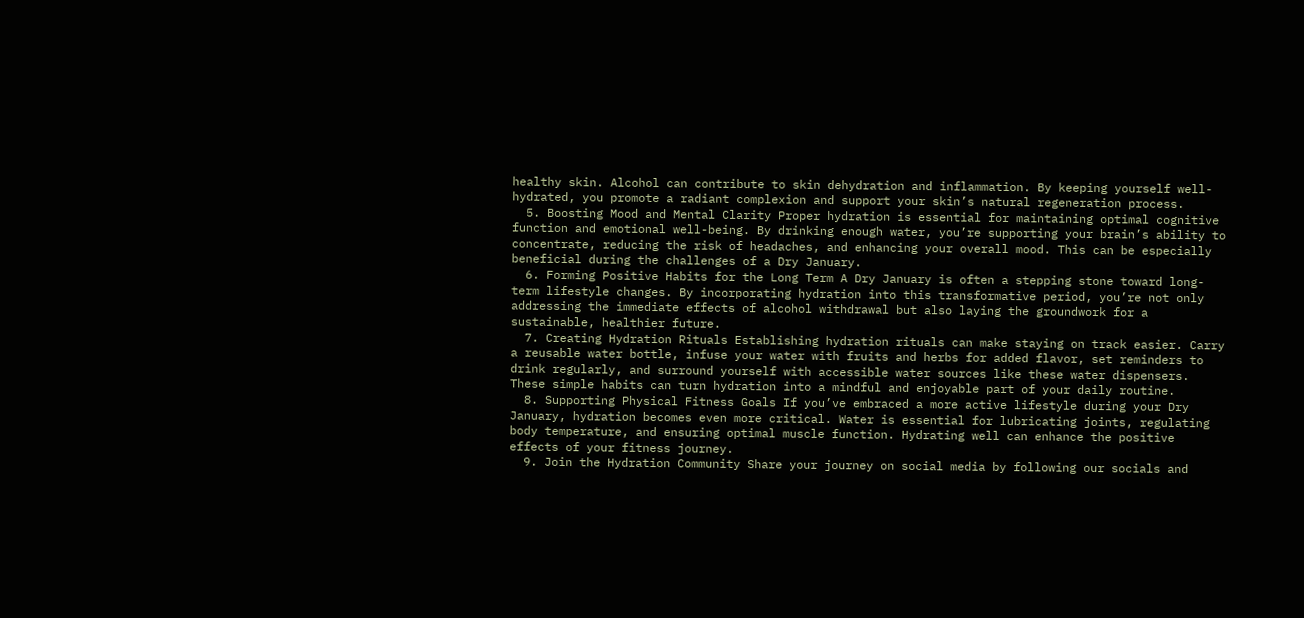healthy skin. Alcohol can contribute to skin dehydration and inflammation. By keeping yourself well-hydrated, you promote a radiant complexion and support your skin’s natural regeneration process.
  5. Boosting Mood and Mental Clarity Proper hydration is essential for maintaining optimal cognitive function and emotional well-being. By drinking enough water, you’re supporting your brain’s ability to concentrate, reducing the risk of headaches, and enhancing your overall mood. This can be especially beneficial during the challenges of a Dry January.
  6. Forming Positive Habits for the Long Term A Dry January is often a stepping stone toward long-term lifestyle changes. By incorporating hydration into this transformative period, you’re not only addressing the immediate effects of alcohol withdrawal but also laying the groundwork for a sustainable, healthier future.
  7. Creating Hydration Rituals Establishing hydration rituals can make staying on track easier. Carry a reusable water bottle, infuse your water with fruits and herbs for added flavor, set reminders to drink regularly, and surround yourself with accessible water sources like these water dispensers. These simple habits can turn hydration into a mindful and enjoyable part of your daily routine.
  8. Supporting Physical Fitness Goals If you’ve embraced a more active lifestyle during your Dry January, hydration becomes even more critical. Water is essential for lubricating joints, regulating body temperature, and ensuring optimal muscle function. Hydrating well can enhance the positive effects of your fitness journey.
  9. Join the Hydration Community Share your journey on social media by following our socials and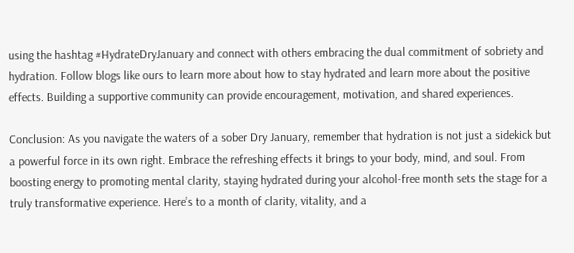using the hashtag #HydrateDryJanuary and connect with others embracing the dual commitment of sobriety and hydration. Follow blogs like ours to learn more about how to stay hydrated and learn more about the positive effects. Building a supportive community can provide encouragement, motivation, and shared experiences.

Conclusion: As you navigate the waters of a sober Dry January, remember that hydration is not just a sidekick but a powerful force in its own right. Embrace the refreshing effects it brings to your body, mind, and soul. From boosting energy to promoting mental clarity, staying hydrated during your alcohol-free month sets the stage for a truly transformative experience. Here’s to a month of clarity, vitality, and a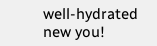well-hydrated new you!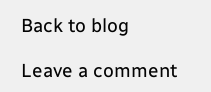Back to blog

Leave a comment